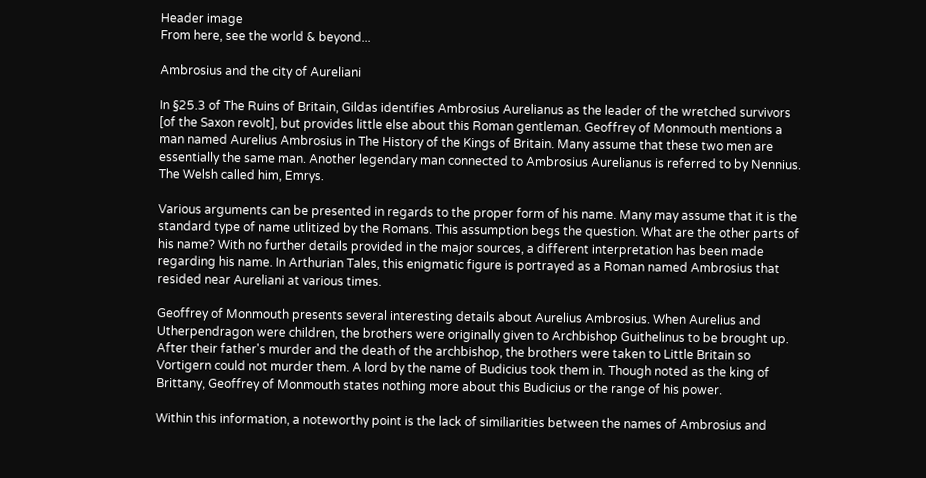Header image
From here, see the world & beyond...

Ambrosius and the city of Aureliani

In §25.3 of The Ruins of Britain, Gildas identifies Ambrosius Aurelianus as the leader of the wretched survivors [of the Saxon revolt], but provides little else about this Roman gentleman. Geoffrey of Monmouth mentions a man named Aurelius Ambrosius in The History of the Kings of Britain. Many assume that these two men are essentially the same man. Another legendary man connected to Ambrosius Aurelianus is referred to by Nennius. The Welsh called him, Emrys.

Various arguments can be presented in regards to the proper form of his name. Many may assume that it is the standard type of name utlitized by the Romans. This assumption begs the question. What are the other parts of his name? With no further details provided in the major sources, a different interpretation has been made regarding his name. In Arthurian Tales, this enigmatic figure is portrayed as a Roman named Ambrosius that resided near Aureliani at various times.

Geoffrey of Monmouth presents several interesting details about Aurelius Ambrosius. When Aurelius and Utherpendragon were children, the brothers were originally given to Archbishop Guithelinus to be brought up. After their father's murder and the death of the archbishop, the brothers were taken to Little Britain so Vortigern could not murder them. A lord by the name of Budicius took them in. Though noted as the king of Brittany, Geoffrey of Monmouth states nothing more about this Budicius or the range of his power.

Within this information, a noteworthy point is the lack of similiarities between the names of Ambrosius and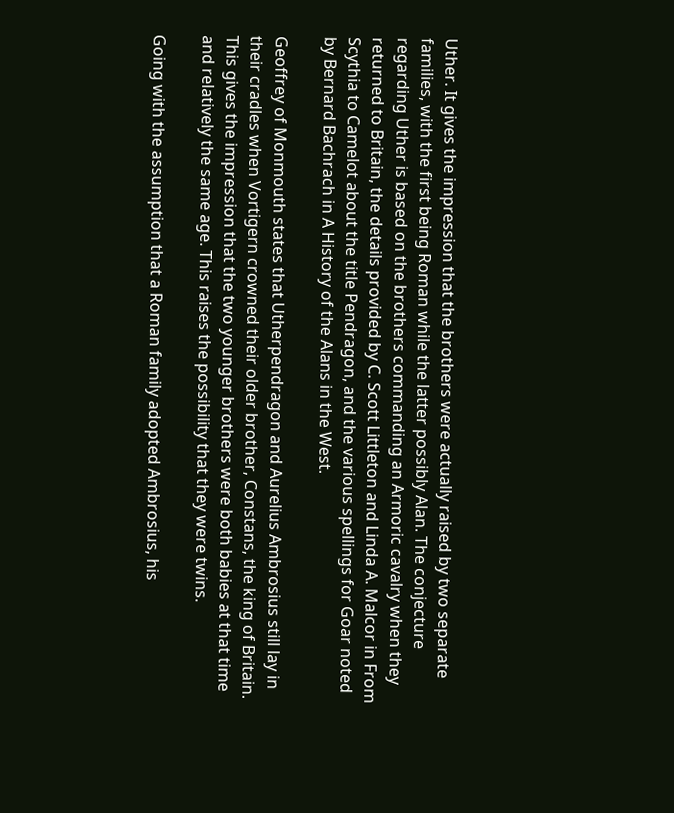Uther. It gives the impression that the brothers were actually raised by two separate families, with the first being Roman while the latter possibly Alan. The conjecture regarding Uther is based on the brothers commanding an Armoric cavalry when they returned to Britain, the details provided by C. Scott Littleton and Linda A. Malcor in From Scythia to Camelot about the title Pendragon, and the various spellings for Goar noted by Bernard Bachrach in A History of the Alans in the West.

Geoffrey of Monmouth states that Utherpendragon and Aurelius Ambrosius still lay in their cradles when Vortigern crowned their older brother, Constans, the king of Britain. This gives the impression that the two younger brothers were both babies at that time and relatively the same age. This raises the possibility that they were twins.

Going with the assumption that a Roman family adopted Ambrosius, his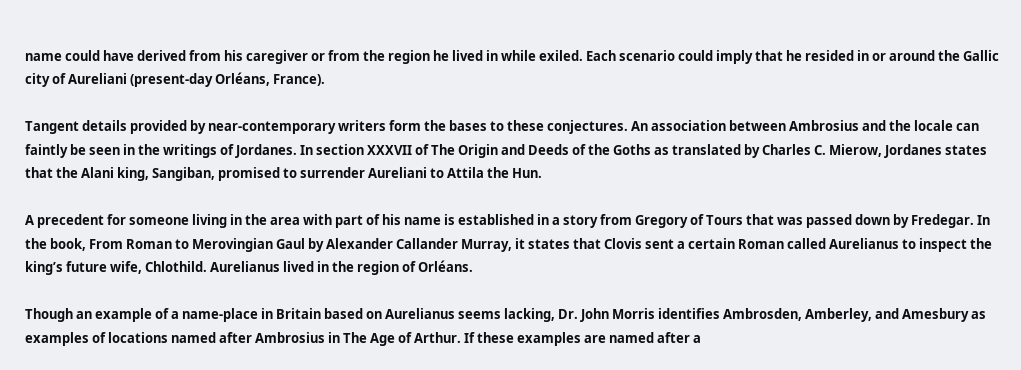name could have derived from his caregiver or from the region he lived in while exiled. Each scenario could imply that he resided in or around the Gallic city of Aureliani (present-day Orléans, France).

Tangent details provided by near-contemporary writers form the bases to these conjectures. An association between Ambrosius and the locale can faintly be seen in the writings of Jordanes. In section XXXVII of The Origin and Deeds of the Goths as translated by Charles C. Mierow, Jordanes states that the Alani king, Sangiban, promised to surrender Aureliani to Attila the Hun.

A precedent for someone living in the area with part of his name is established in a story from Gregory of Tours that was passed down by Fredegar. In the book, From Roman to Merovingian Gaul by Alexander Callander Murray, it states that Clovis sent a certain Roman called Aurelianus to inspect the king’s future wife, Chlothild. Aurelianus lived in the region of Orléans.

Though an example of a name-place in Britain based on Aurelianus seems lacking, Dr. John Morris identifies Ambrosden, Amberley, and Amesbury as examples of locations named after Ambrosius in The Age of Arthur. If these examples are named after a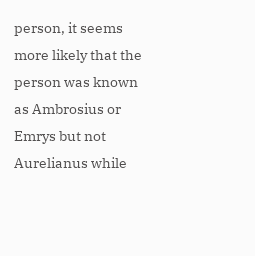person, it seems more likely that the person was known as Ambrosius or Emrys but not Aurelianus while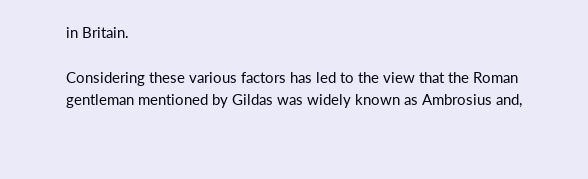in Britain.

Considering these various factors has led to the view that the Roman gentleman mentioned by Gildas was widely known as Ambrosius and,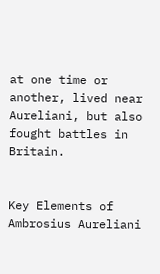at one time or another, lived near Aureliani, but also fought battles in Britain.


Key Elements of Ambrosius Aureliani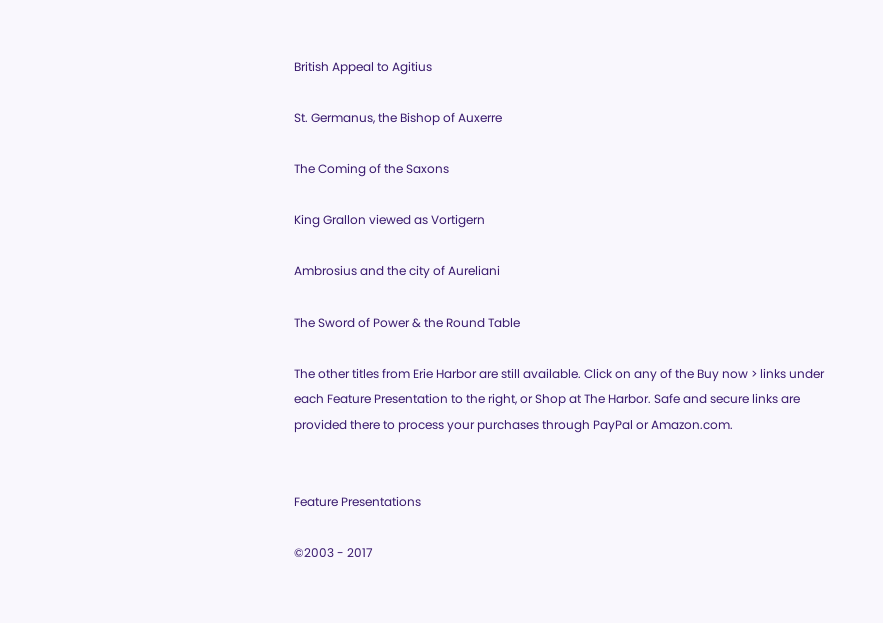British Appeal to Agitius

St. Germanus, the Bishop of Auxerre

The Coming of the Saxons

King Grallon viewed as Vortigern

Ambrosius and the city of Aureliani

The Sword of Power & the Round Table

The other titles from Erie Harbor are still available. Click on any of the Buy now > links under each Feature Presentation to the right, or Shop at The Harbor. Safe and secure links are provided there to process your purchases through PayPal or Amazon.com.


Feature Presentations

©2003 - 2017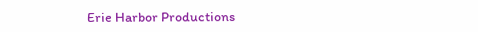Erie Harbor Productions